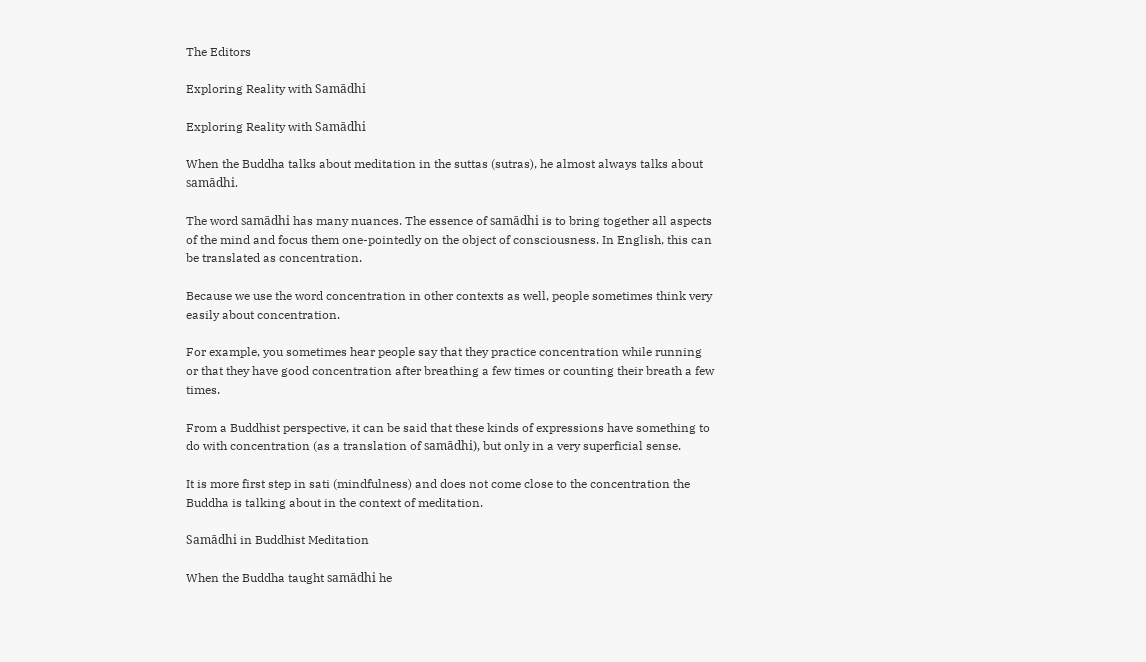The Editors

Exploring Reality with Samādhi

Exploring Reality with Samādhi

When the Buddha talks about meditation in the suttas (sutras), he almost always talks about samādhi.

The word samādhi has many nuances. The essence of samādhi is to bring together all aspects of the mind and focus them one-pointedly on the object of consciousness. In English, this can be translated as concentration.

Because we use the word concentration in other contexts as well, people sometimes think very easily about concentration.

For example, you sometimes hear people say that they practice concentration while running or that they have good concentration after breathing a few times or counting their breath a few times.

From a Buddhist perspective, it can be said that these kinds of expressions have something to do with concentration (as a translation of samādhi), but only in a very superficial sense.

It is more first step in sati (mindfulness) and does not come close to the concentration the Buddha is talking about in the context of meditation.

Samādhi in Buddhist Meditation

When the Buddha taught samādhi he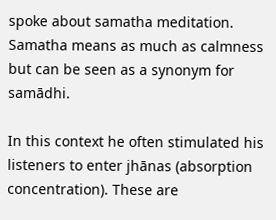spoke about samatha meditation. Samatha means as much as calmness but can be seen as a synonym for samādhi.

In this context he often stimulated his listeners to enter jhānas (absorption concentration). These are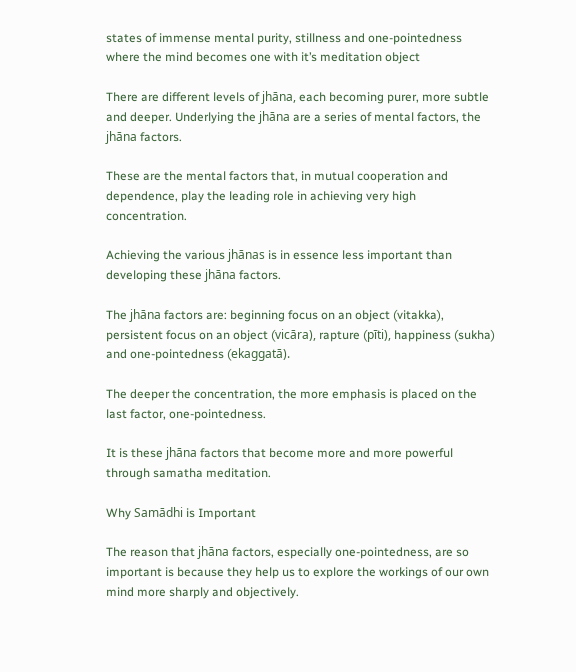states of immense mental purity, stillness and one-pointedness where the mind becomes one with it’s meditation object

There are different levels of jhāna, each becoming purer, more subtle and deeper. Underlying the jhāna are a series of mental factors, the jhāna factors.

These are the mental factors that, in mutual cooperation and dependence, play the leading role in achieving very high concentration.

Achieving the various jhānas is in essence less important than developing these jhāna factors.

The jhāna factors are: beginning focus on an object (vitakka), persistent focus on an object (vicāra), rapture (pīti), happiness (sukha) and one-pointedness (ekaggatā).

The deeper the concentration, the more emphasis is placed on the last factor, one-pointedness.

It is these jhāna factors that become more and more powerful through samatha meditation.

Why Samādhi is Important

The reason that jhāna factors, especially one-pointedness, are so important is because they help us to explore the workings of our own mind more sharply and objectively.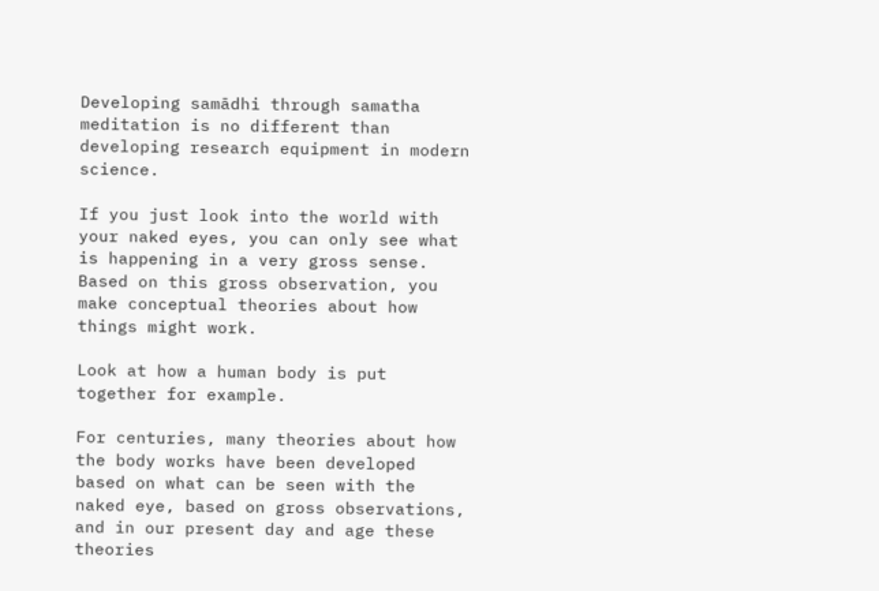Developing samādhi through samatha meditation is no different than developing research equipment in modern science.

If you just look into the world with your naked eyes, you can only see what is happening in a very gross sense. Based on this gross observation, you make conceptual theories about how things might work.

Look at how a human body is put together for example.

For centuries, many theories about how the body works have been developed based on what can be seen with the naked eye, based on gross observations, and in our present day and age these theories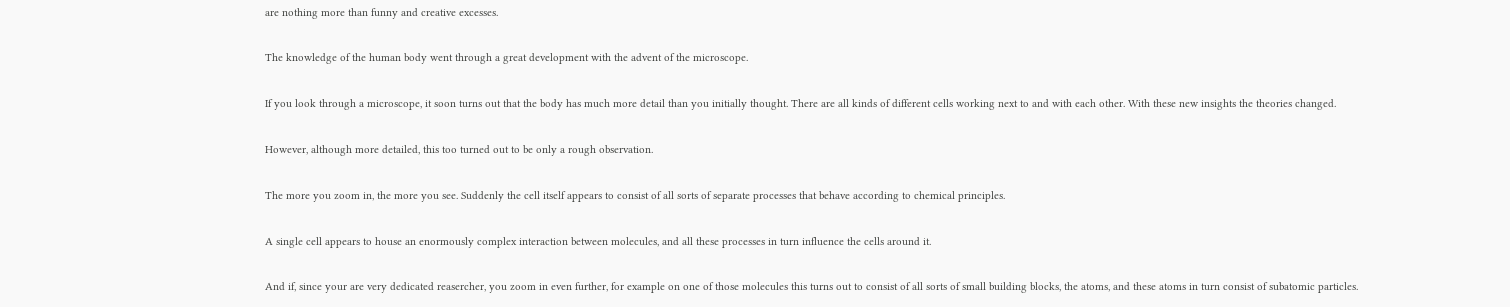are nothing more than funny and creative excesses.

The knowledge of the human body went through a great development with the advent of the microscope.

If you look through a microscope, it soon turns out that the body has much more detail than you initially thought. There are all kinds of different cells working next to and with each other. With these new insights the theories changed.

However, although more detailed, this too turned out to be only a rough observation.

The more you zoom in, the more you see. Suddenly the cell itself appears to consist of all sorts of separate processes that behave according to chemical principles.

A single cell appears to house an enormously complex interaction between molecules, and all these processes in turn influence the cells around it.

And if, since your are very dedicated reasercher, you zoom in even further, for example on one of those molecules this turns out to consist of all sorts of small building blocks, the atoms, and these atoms in turn consist of subatomic particles.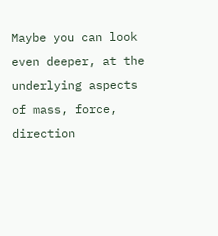Maybe you can look even deeper, at the underlying aspects of mass, force, direction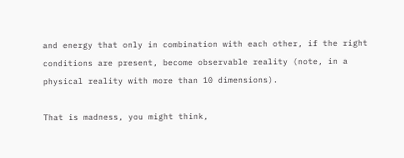and energy that only in combination with each other, if the right conditions are present, become observable reality (note, in a physical reality with more than 10 dimensions).

That is madness, you might think,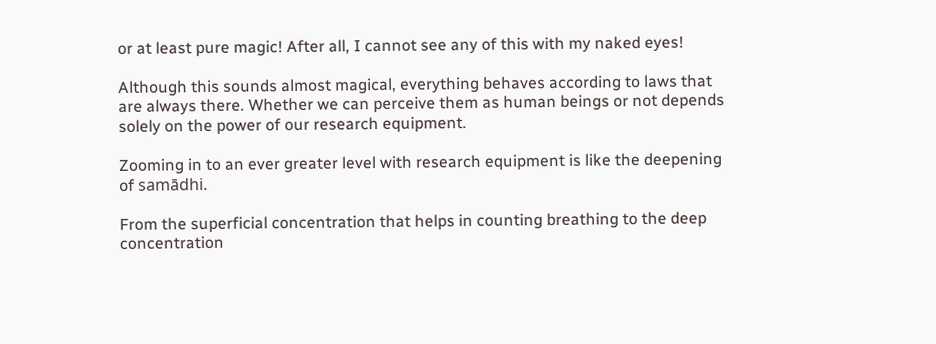or at least pure magic! After all, I cannot see any of this with my naked eyes!

Although this sounds almost magical, everything behaves according to laws that are always there. Whether we can perceive them as human beings or not depends solely on the power of our research equipment.

Zooming in to an ever greater level with research equipment is like the deepening of samādhi.

From the superficial concentration that helps in counting breathing to the deep concentration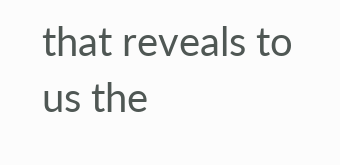that reveals to us the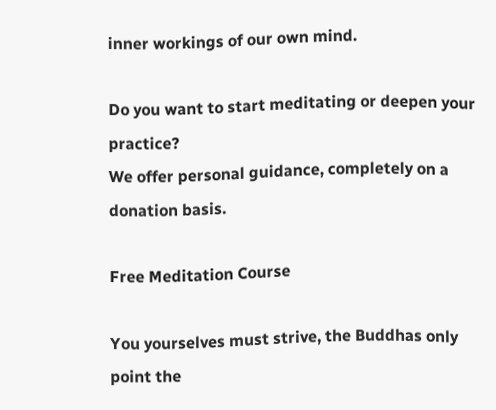inner workings of our own mind.

Do you want to start meditating or deepen your practice?
We offer personal guidance, completely on a donation basis.

Free Meditation Course

You yourselves must strive, the Buddhas only point the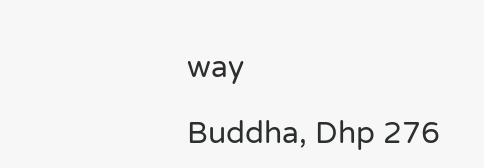way

Buddha, Dhp 276